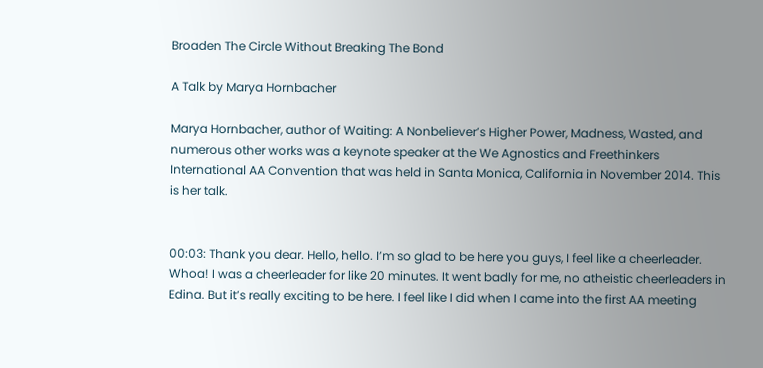Broaden The Circle Without Breaking The Bond

A Talk by Marya Hornbacher

Marya Hornbacher, author of Waiting: A Nonbeliever’s Higher Power, Madness, Wasted, and numerous other works was a keynote speaker at the We Agnostics and Freethinkers International AA Convention that was held in Santa Monica, California in November 2014. This is her talk.


00:03: Thank you dear. Hello, hello. I’m so glad to be here you guys, I feel like a cheerleader. Whoa! I was a cheerleader for like 20 minutes. It went badly for me, no atheistic cheerleaders in Edina. But it’s really exciting to be here. I feel like I did when I came into the first AA meeting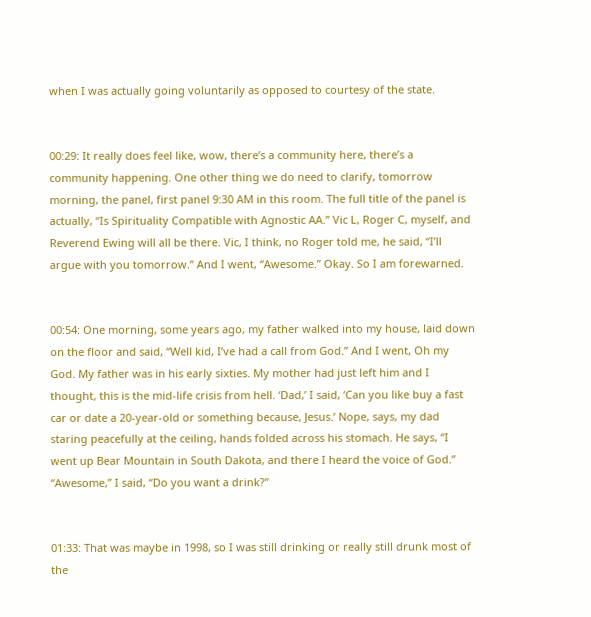when I was actually going voluntarily as opposed to courtesy of the state.


00:29: It really does feel like, wow, there’s a community here, there’s a community happening. One other thing we do need to clarify, tomorrow morning, the panel, first panel 9:30 AM in this room. The full title of the panel is actually, “Is Spirituality Compatible with Agnostic AA.” Vic L, Roger C, myself, and Reverend Ewing will all be there. Vic, I think, no Roger told me, he said, “I’ll argue with you tomorrow.” And I went, “Awesome.” Okay. So I am forewarned.


00:54: One morning, some years ago, my father walked into my house, laid down on the floor and said, “Well kid, I’ve had a call from God.” And I went, Oh my God. My father was in his early sixties. My mother had just left him and I thought, this is the mid-life crisis from hell. ‘Dad,’ I said, ‘Can you like buy a fast car or date a 20-year-old or something because, Jesus.’ Nope, says, my dad staring peacefully at the ceiling, hands folded across his stomach. He says, “I went up Bear Mountain in South Dakota, and there I heard the voice of God.” “Awesome,” I said, “Do you want a drink?”


01:33: That was maybe in 1998, so I was still drinking or really still drunk most of the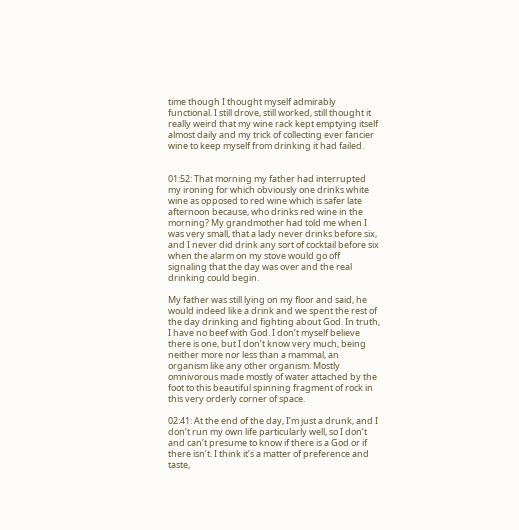time though I thought myself admirably functional. I still drove, still worked, still thought it really weird that my wine rack kept emptying itself almost daily and my trick of collecting ever fancier wine to keep myself from drinking it had failed.


01:52: That morning my father had interrupted my ironing for which obviously one drinks white wine as opposed to red wine which is safer late afternoon because, who drinks red wine in the morning? My grandmother had told me when I was very small, that a lady never drinks before six, and I never did drink any sort of cocktail before six when the alarm on my stove would go off signaling that the day was over and the real drinking could begin.

My father was still lying on my floor and said, he would indeed like a drink and we spent the rest of the day drinking and fighting about God. In truth, I have no beef with God. I don’t myself believe there is one, but I don’t know very much, being neither more nor less than a mammal, an organism like any other organism. Mostly omnivorous made mostly of water attached by the foot to this beautiful spinning fragment of rock in this very orderly corner of space.

02:41: At the end of the day, I’m just a drunk, and I don’t run my own life particularly well, so I don’t and can’t presume to know if there is a God or if there isn’t. I think it’s a matter of preference and taste,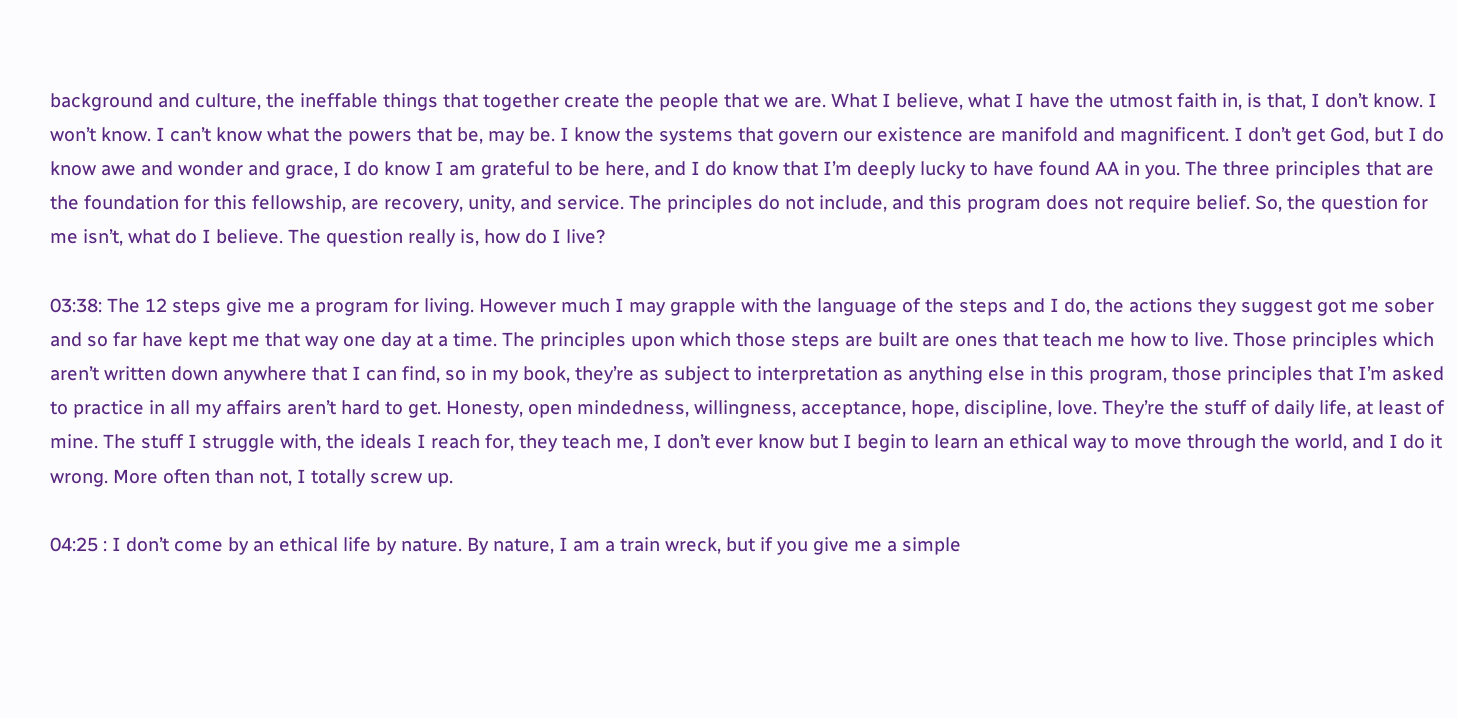background and culture, the ineffable things that together create the people that we are. What I believe, what I have the utmost faith in, is that, I don’t know. I won’t know. I can’t know what the powers that be, may be. I know the systems that govern our existence are manifold and magnificent. I don’t get God, but I do know awe and wonder and grace, I do know I am grateful to be here, and I do know that I’m deeply lucky to have found AA in you. The three principles that are the foundation for this fellowship, are recovery, unity, and service. The principles do not include, and this program does not require belief. So, the question for me isn’t, what do I believe. The question really is, how do I live?

03:38: The 12 steps give me a program for living. However much I may grapple with the language of the steps and I do, the actions they suggest got me sober and so far have kept me that way one day at a time. The principles upon which those steps are built are ones that teach me how to live. Those principles which aren’t written down anywhere that I can find, so in my book, they’re as subject to interpretation as anything else in this program, those principles that I’m asked to practice in all my affairs aren’t hard to get. Honesty, open mindedness, willingness, acceptance, hope, discipline, love. They’re the stuff of daily life, at least of mine. The stuff I struggle with, the ideals I reach for, they teach me, I don’t ever know but I begin to learn an ethical way to move through the world, and I do it wrong. More often than not, I totally screw up.

04:25 : I don’t come by an ethical life by nature. By nature, I am a train wreck, but if you give me a simple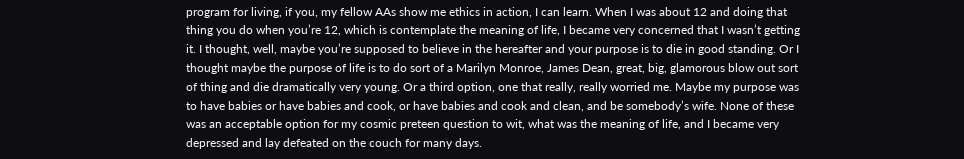program for living, if you, my fellow AAs show me ethics in action, I can learn. When I was about 12 and doing that thing you do when you’re 12, which is contemplate the meaning of life, I became very concerned that I wasn’t getting it. I thought, well, maybe you’re supposed to believe in the hereafter and your purpose is to die in good standing. Or I thought maybe the purpose of life is to do sort of a Marilyn Monroe, James Dean, great, big, glamorous blow out sort of thing and die dramatically very young. Or a third option, one that really, really worried me. Maybe my purpose was to have babies or have babies and cook, or have babies and cook and clean, and be somebody’s wife. None of these was an acceptable option for my cosmic preteen question to wit, what was the meaning of life, and I became very depressed and lay defeated on the couch for many days.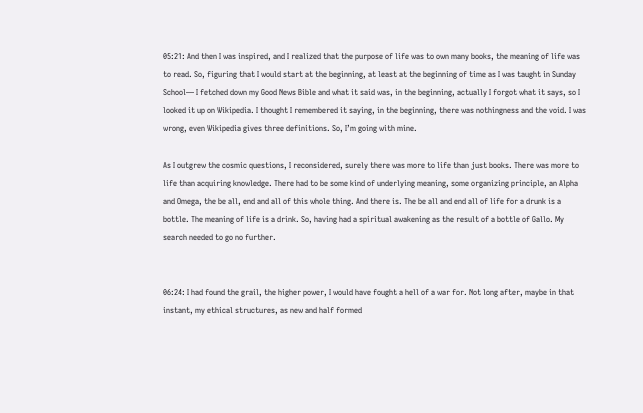05:21: And then I was inspired, and I realized that the purpose of life was to own many books, the meaning of life was to read. So, figuring that I would start at the beginning, at least at the beginning of time as I was taught in Sunday School— I fetched down my Good News Bible and what it said was, in the beginning, actually I forgot what it says, so I looked it up on Wikipedia. I thought I remembered it saying, in the beginning, there was nothingness and the void. I was wrong, even Wikipedia gives three definitions. So, I’m going with mine.

As I outgrew the cosmic questions, I reconsidered, surely there was more to life than just books. There was more to life than acquiring knowledge. There had to be some kind of underlying meaning, some organizing principle, an Alpha and Omega, the be all, end and all of this whole thing. And there is. The be all and end all of life for a drunk is a bottle. The meaning of life is a drink. So, having had a spiritual awakening as the result of a bottle of Gallo. My search needed to go no further.


06:24: I had found the grail, the higher power, I would have fought a hell of a war for. Not long after, maybe in that instant, my ethical structures, as new and half formed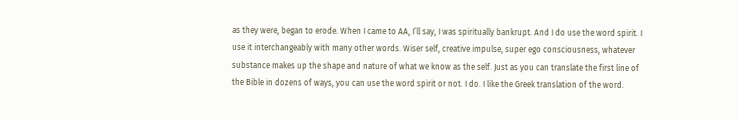as they were, began to erode. When I came to AA, I’ll say, I was spiritually bankrupt. And I do use the word spirit. I use it interchangeably with many other words. Wiser self, creative impulse, super ego consciousness, whatever substance makes up the shape and nature of what we know as the self. Just as you can translate the first line of the Bible in dozens of ways, you can use the word spirit or not. I do. I like the Greek translation of the word.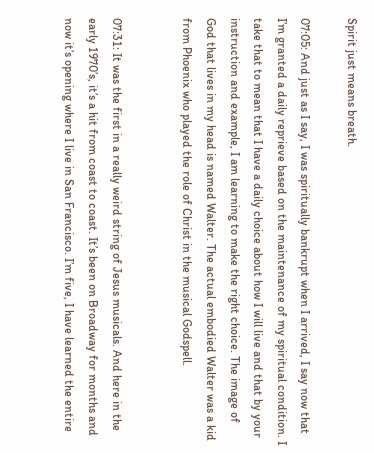Spirit just means breath.

07:05: And just as I say, I was spiritually bankrupt when I arrived, I say now that I’m granted a daily reprieve based on the maintenance of my spiritual condition. I take that to mean that I have a daily choice about how I will live and that by your instruction and example, I am learning to make the right choice. The image of God that lives in my head is named Walter. The actual embodied Walter was a kid from Phoenix who played the role of Christ in the musical Godspell.


07:31: It was the first in a really weird string of Jesus musicals. And here in the early 1970’s, it’s a hit from coast to coast. It’s been on Broadway for months and now it’s opening where I live in San Francisco. I’m five, I have learned the entire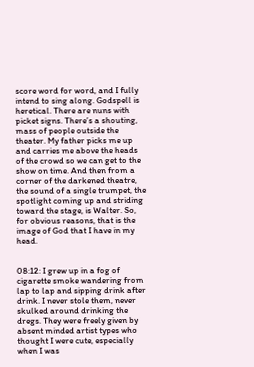score word for word, and I fully intend to sing along. Godspell is heretical. There are nuns with picket signs. There’s a shouting, mass of people outside the theater. My father picks me up and carries me above the heads of the crowd so we can get to the show on time. And then from a corner of the darkened theatre, the sound of a single trumpet, the spotlight coming up and striding toward the stage, is Walter. So, for obvious reasons, that is the image of God that I have in my head.


08:12: I grew up in a fog of cigarette smoke wandering from lap to lap and sipping drink after drink. I never stole them, never skulked around drinking the dregs. They were freely given by absent minded artist types who thought I were cute, especially when I was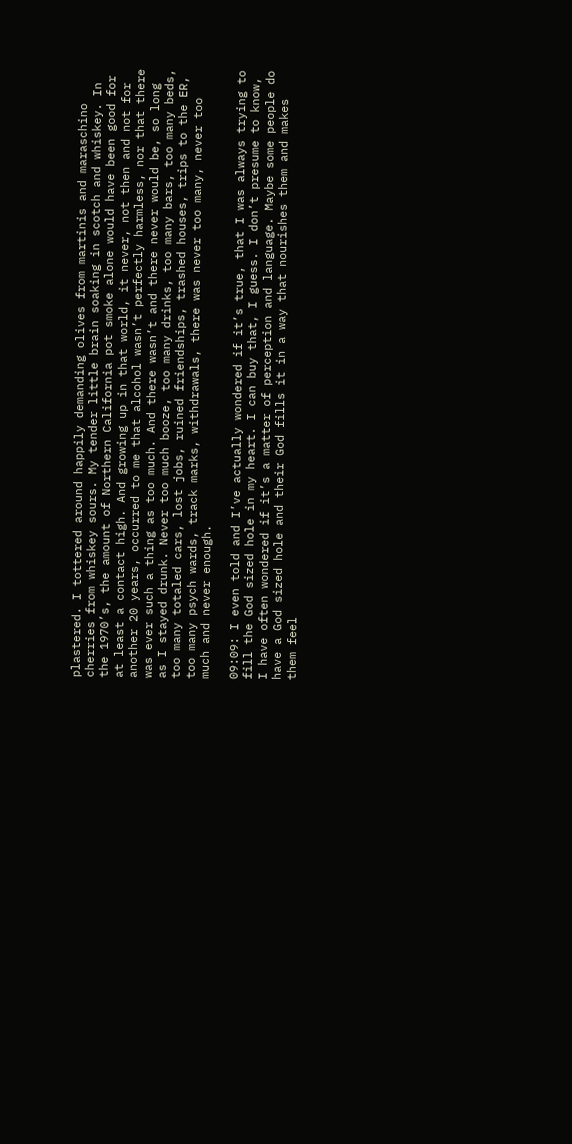plastered. I tottered around happily demanding olives from martinis and maraschino cherries from whiskey sours. My tender little brain soaking in scotch and whiskey. In the 1970’s, the amount of Northern California pot smoke alone would have been good for at least a contact high. And growing up in that world, it never, not then and not for another 20 years, occurred to me that alcohol wasn’t perfectly harmless, nor that there was ever such a thing as too much. And there wasn’t and there never would be, so long as I stayed drunk. Never too much booze, too many drinks, too many bars, too many beds, too many totaled cars, lost jobs, ruined friendships, trashed houses, trips to the ER, too many psych wards, track marks, withdrawals, there was never too many, never too much and never enough.

09:09: I even told and I’ve actually wondered if it’s true, that I was always trying to fill the God sized hole in my heart. I can buy that, I guess. I don’t presume to know, I have often wondered if it’s a matter of perception and language. Maybe some people do have a God sized hole and their God fills it in a way that nourishes them and makes them feel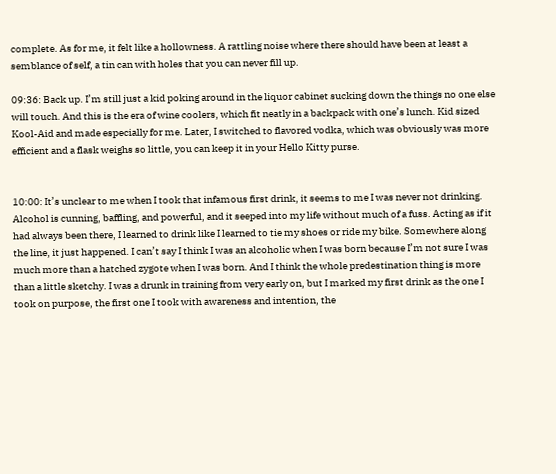complete. As for me, it felt like a hollowness. A rattling noise where there should have been at least a semblance of self, a tin can with holes that you can never fill up.

09:36: Back up. I’m still just a kid poking around in the liquor cabinet sucking down the things no one else will touch. And this is the era of wine coolers, which fit neatly in a backpack with one’s lunch. Kid sized Kool-Aid and made especially for me. Later, I switched to flavored vodka, which was obviously was more efficient and a flask weighs so little, you can keep it in your Hello Kitty purse.


10:00: It’s unclear to me when I took that infamous first drink, it seems to me I was never not drinking. Alcohol is cunning, baffling, and powerful, and it seeped into my life without much of a fuss. Acting as if it had always been there, I learned to drink like I learned to tie my shoes or ride my bike. Somewhere along the line, it just happened. I can’t say I think I was an alcoholic when I was born because I’m not sure I was much more than a hatched zygote when I was born. And I think the whole predestination thing is more than a little sketchy. I was a drunk in training from very early on, but I marked my first drink as the one I took on purpose, the first one I took with awareness and intention, the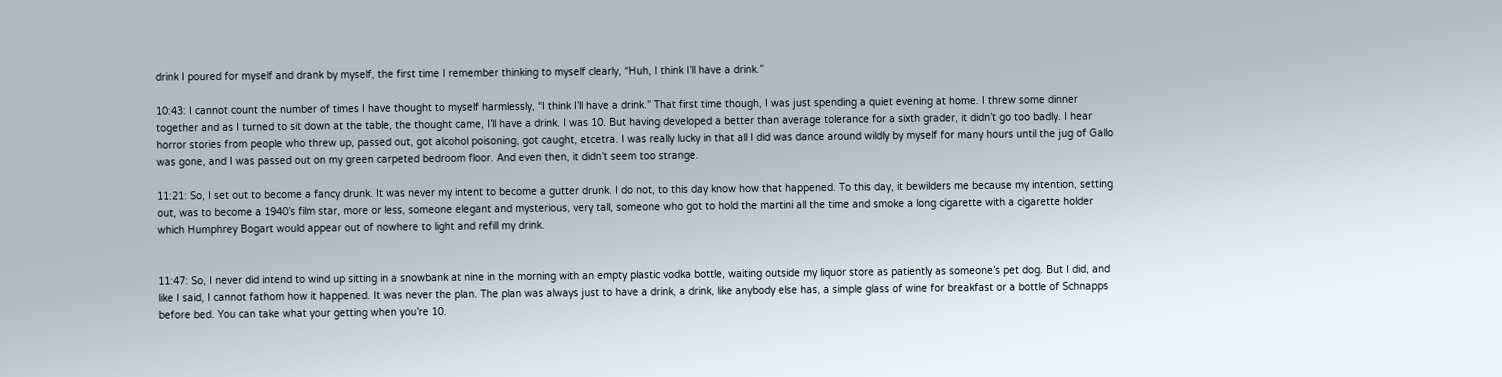drink I poured for myself and drank by myself, the first time I remember thinking to myself clearly, “Huh, I think I’ll have a drink.”

10:43: I cannot count the number of times I have thought to myself harmlessly, “I think I’ll have a drink.” That first time though, I was just spending a quiet evening at home. I threw some dinner together and as I turned to sit down at the table, the thought came, I’ll have a drink. I was 10. But having developed a better than average tolerance for a sixth grader, it didn’t go too badly. I hear horror stories from people who threw up, passed out, got alcohol poisoning, got caught, etcetra. I was really lucky in that all I did was dance around wildly by myself for many hours until the jug of Gallo was gone, and I was passed out on my green carpeted bedroom floor. And even then, it didn’t seem too strange.

11:21: So, I set out to become a fancy drunk. It was never my intent to become a gutter drunk. I do not, to this day know how that happened. To this day, it bewilders me because my intention, setting out, was to become a 1940’s film star, more or less, someone elegant and mysterious, very tall, someone who got to hold the martini all the time and smoke a long cigarette with a cigarette holder which Humphrey Bogart would appear out of nowhere to light and refill my drink.


11:47: So, I never did intend to wind up sitting in a snowbank at nine in the morning with an empty plastic vodka bottle, waiting outside my liquor store as patiently as someone’s pet dog. But I did, and like I said, I cannot fathom how it happened. It was never the plan. The plan was always just to have a drink, a drink, like anybody else has, a simple glass of wine for breakfast or a bottle of Schnapps before bed. You can take what your getting when you’re 10.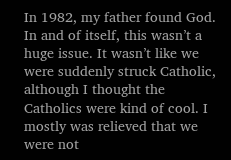In 1982, my father found God. In and of itself, this wasn’t a huge issue. It wasn’t like we were suddenly struck Catholic, although I thought the Catholics were kind of cool. I mostly was relieved that we were not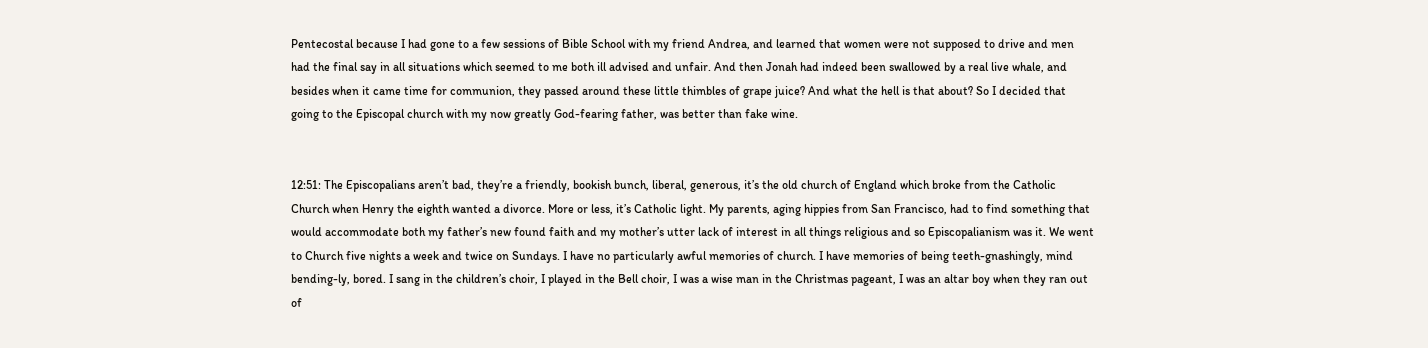Pentecostal because I had gone to a few sessions of Bible School with my friend Andrea, and learned that women were not supposed to drive and men had the final say in all situations which seemed to me both ill advised and unfair. And then Jonah had indeed been swallowed by a real live whale, and besides when it came time for communion, they passed around these little thimbles of grape juice? And what the hell is that about? So I decided that going to the Episcopal church with my now greatly God-fearing father, was better than fake wine.


12:51: The Episcopalians aren’t bad, they’re a friendly, bookish bunch, liberal, generous, it’s the old church of England which broke from the Catholic Church when Henry the eighth wanted a divorce. More or less, it’s Catholic light. My parents, aging hippies from San Francisco, had to find something that would accommodate both my father’s new found faith and my mother’s utter lack of interest in all things religious and so Episcopalianism was it. We went to Church five nights a week and twice on Sundays. I have no particularly awful memories of church. I have memories of being teeth-gnashingly, mind bending-ly, bored. I sang in the children’s choir, I played in the Bell choir, I was a wise man in the Christmas pageant, I was an altar boy when they ran out of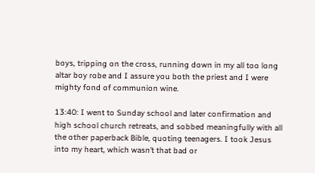boys, tripping on the cross, running down in my all too long altar boy robe and I assure you both the priest and I were mighty fond of communion wine.

13:40: I went to Sunday school and later confirmation and high school church retreats, and sobbed meaningfully with all the other paperback Bible, quoting teenagers. I took Jesus into my heart, which wasn’t that bad or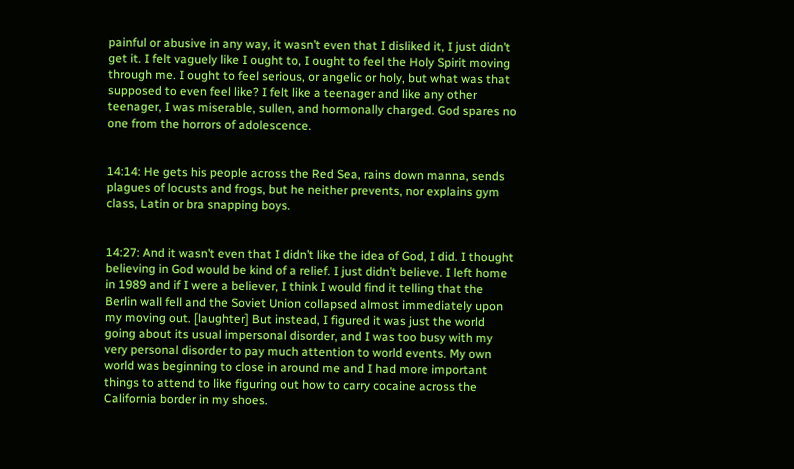painful or abusive in any way, it wasn’t even that I disliked it, I just didn’t get it. I felt vaguely like I ought to, I ought to feel the Holy Spirit moving through me. I ought to feel serious, or angelic or holy, but what was that supposed to even feel like? I felt like a teenager and like any other teenager, I was miserable, sullen, and hormonally charged. God spares no one from the horrors of adolescence.


14:14: He gets his people across the Red Sea, rains down manna, sends plagues of locusts and frogs, but he neither prevents, nor explains gym class, Latin or bra snapping boys.


14:27: And it wasn’t even that I didn’t like the idea of God, I did. I thought believing in God would be kind of a relief. I just didn’t believe. I left home in 1989 and if I were a believer, I think I would find it telling that the Berlin wall fell and the Soviet Union collapsed almost immediately upon my moving out. [laughter] But instead, I figured it was just the world going about its usual impersonal disorder, and I was too busy with my very personal disorder to pay much attention to world events. My own world was beginning to close in around me and I had more important things to attend to like figuring out how to carry cocaine across the California border in my shoes.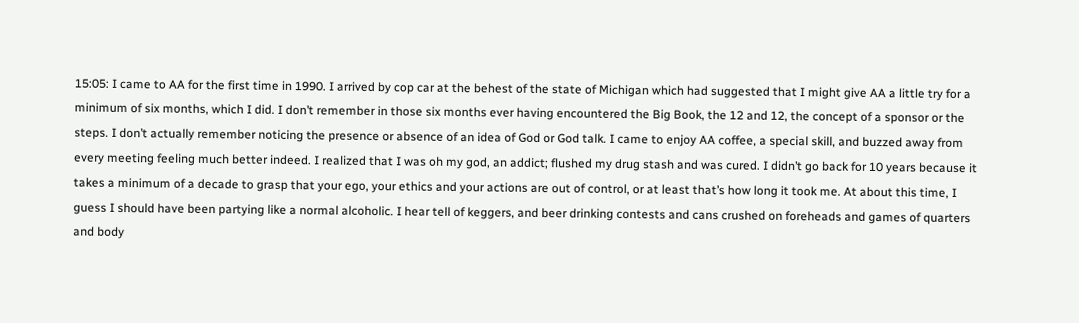15:05: I came to AA for the first time in 1990. I arrived by cop car at the behest of the state of Michigan which had suggested that I might give AA a little try for a minimum of six months, which I did. I don’t remember in those six months ever having encountered the Big Book, the 12 and 12, the concept of a sponsor or the steps. I don’t actually remember noticing the presence or absence of an idea of God or God talk. I came to enjoy AA coffee, a special skill, and buzzed away from every meeting feeling much better indeed. I realized that I was oh my god, an addict; flushed my drug stash and was cured. I didn’t go back for 10 years because it takes a minimum of a decade to grasp that your ego, your ethics and your actions are out of control, or at least that’s how long it took me. At about this time, I guess I should have been partying like a normal alcoholic. I hear tell of keggers, and beer drinking contests and cans crushed on foreheads and games of quarters and body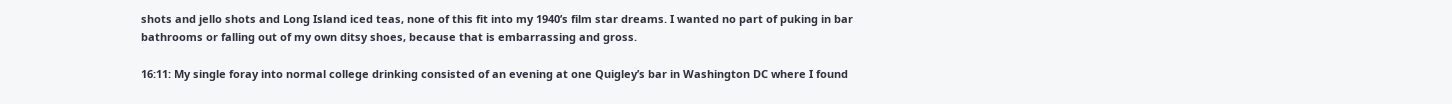shots and jello shots and Long Island iced teas, none of this fit into my 1940’s film star dreams. I wanted no part of puking in bar bathrooms or falling out of my own ditsy shoes, because that is embarrassing and gross.

16:11: My single foray into normal college drinking consisted of an evening at one Quigley’s bar in Washington DC where I found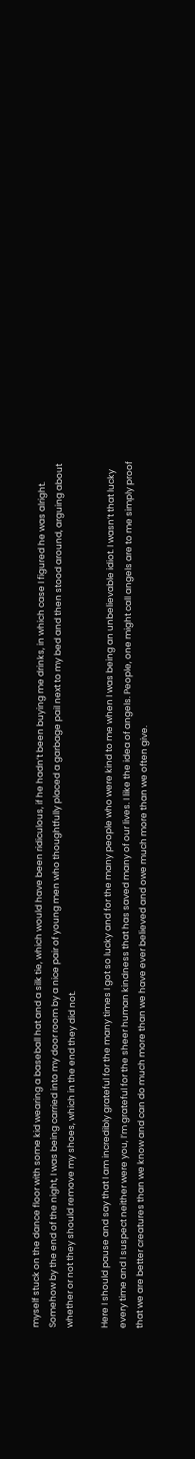myself stuck on the dance floor with some kid wearing a baseball hat and a silk tie, which would have been ridiculous, if he hadn’t been buying me drinks, in which case I figured he was alright. Somehow by the end of the night, I was being carried into my door room by a nice pair of young men who thoughtfully placed a garbage pail next to my bed and then stood around, arguing about whether or not they should remove my shoes, which in the end they did not.

Here I should pause and say that I am incredibly grateful for the many times I got so lucky and for the many people who were kind to me when I was being an unbelievable idiot. I wasn’t that lucky every time and I suspect neither were you, I’m grateful for the sheer human kindness that has saved many of our lives. I like the idea of angels. People, one might call angels are to me simply proof that we are better creatures than we know and can do much more than we have ever believed and owe much more than we often give.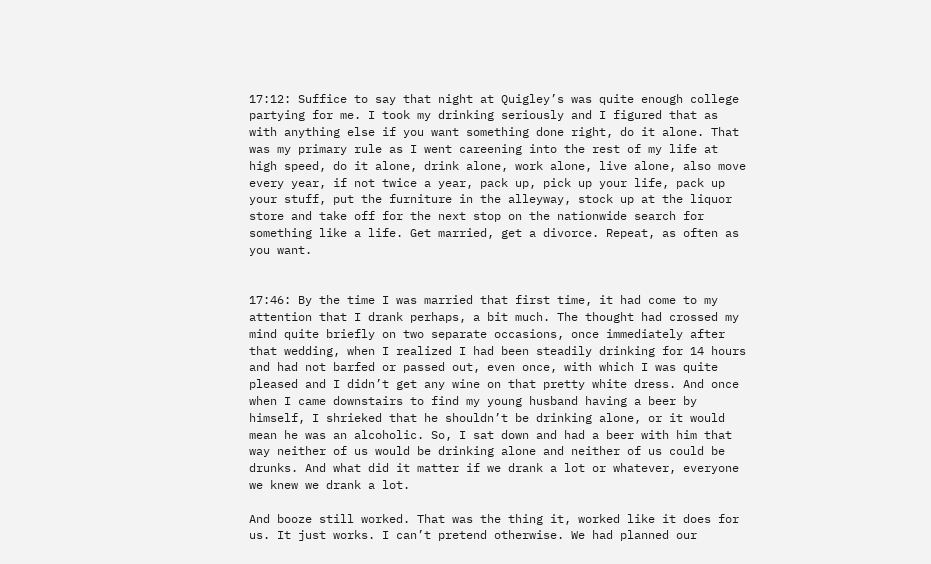17:12: Suffice to say that night at Quigley’s was quite enough college partying for me. I took my drinking seriously and I figured that as with anything else if you want something done right, do it alone. That was my primary rule as I went careening into the rest of my life at high speed, do it alone, drink alone, work alone, live alone, also move every year, if not twice a year, pack up, pick up your life, pack up your stuff, put the furniture in the alleyway, stock up at the liquor store and take off for the next stop on the nationwide search for something like a life. Get married, get a divorce. Repeat, as often as you want.


17:46: By the time I was married that first time, it had come to my attention that I drank perhaps, a bit much. The thought had crossed my mind quite briefly on two separate occasions, once immediately after that wedding, when I realized I had been steadily drinking for 14 hours and had not barfed or passed out, even once, with which I was quite pleased and I didn’t get any wine on that pretty white dress. And once when I came downstairs to find my young husband having a beer by himself, I shrieked that he shouldn’t be drinking alone, or it would mean he was an alcoholic. So, I sat down and had a beer with him that way neither of us would be drinking alone and neither of us could be drunks. And what did it matter if we drank a lot or whatever, everyone we knew we drank a lot.

And booze still worked. That was the thing it, worked like it does for us. It just works. I can’t pretend otherwise. We had planned our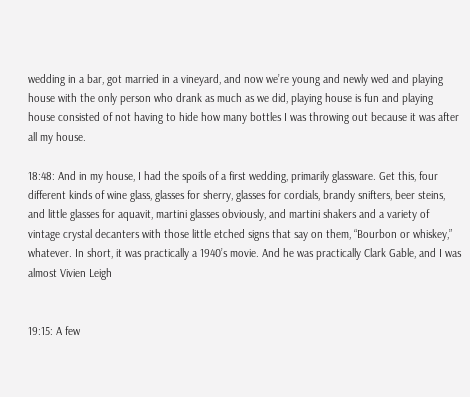wedding in a bar, got married in a vineyard, and now we’re young and newly wed and playing house with the only person who drank as much as we did, playing house is fun and playing house consisted of not having to hide how many bottles I was throwing out because it was after all my house.

18:48: And in my house, I had the spoils of a first wedding, primarily glassware. Get this, four different kinds of wine glass, glasses for sherry, glasses for cordials, brandy snifters, beer steins, and little glasses for aquavit, martini glasses obviously, and martini shakers and a variety of vintage crystal decanters with those little etched signs that say on them, “Bourbon or whiskey,” whatever. In short, it was practically a 1940’s movie. And he was practically Clark Gable, and I was almost Vivien Leigh


19:15: A few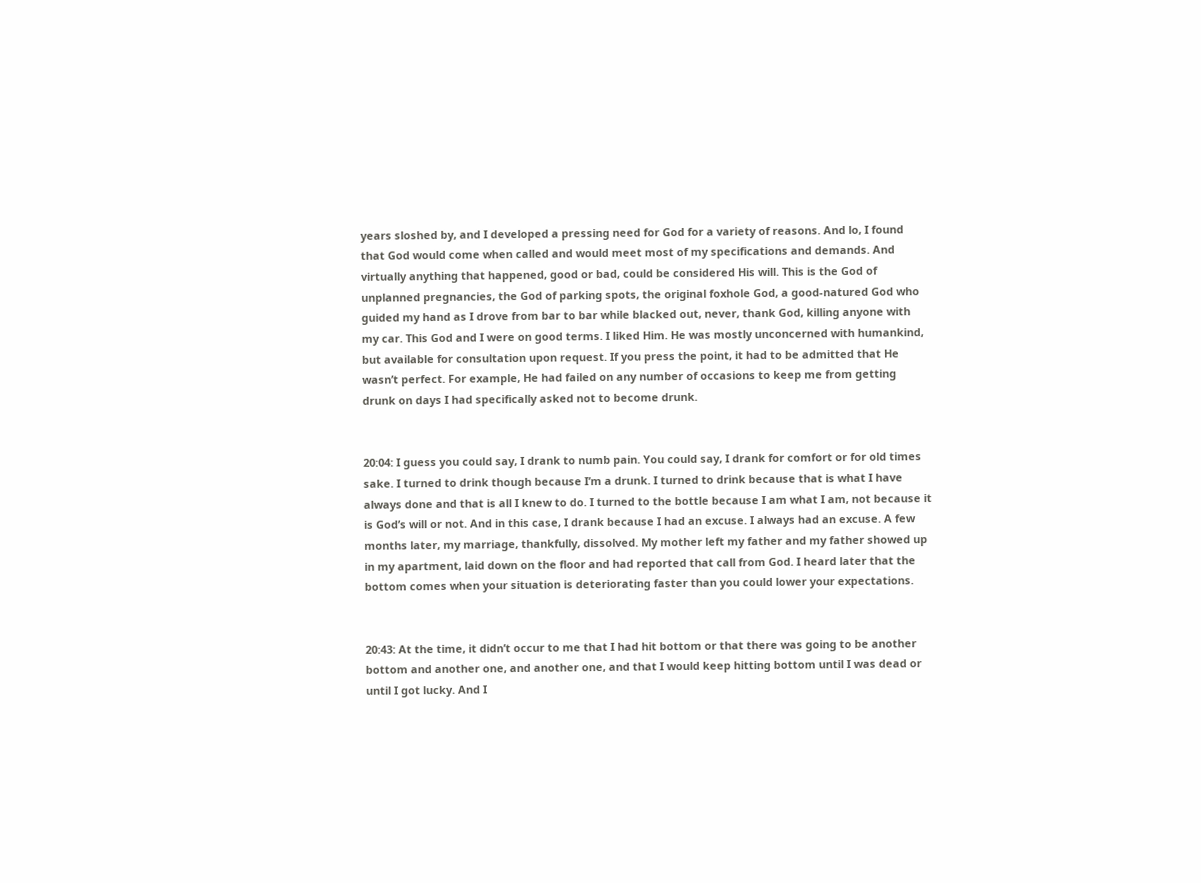years sloshed by, and I developed a pressing need for God for a variety of reasons. And lo, I found that God would come when called and would meet most of my specifications and demands. And virtually anything that happened, good or bad, could be considered His will. This is the God of unplanned pregnancies, the God of parking spots, the original foxhole God, a good-natured God who guided my hand as I drove from bar to bar while blacked out, never, thank God, killing anyone with my car. This God and I were on good terms. I liked Him. He was mostly unconcerned with humankind, but available for consultation upon request. If you press the point, it had to be admitted that He wasn’t perfect. For example, He had failed on any number of occasions to keep me from getting drunk on days I had specifically asked not to become drunk.


20:04: I guess you could say, I drank to numb pain. You could say, I drank for comfort or for old times sake. I turned to drink though because I’m a drunk. I turned to drink because that is what I have always done and that is all I knew to do. I turned to the bottle because I am what I am, not because it is God’s will or not. And in this case, I drank because I had an excuse. I always had an excuse. A few months later, my marriage, thankfully, dissolved. My mother left my father and my father showed up in my apartment, laid down on the floor and had reported that call from God. I heard later that the bottom comes when your situation is deteriorating faster than you could lower your expectations.


20:43: At the time, it didn’t occur to me that I had hit bottom or that there was going to be another bottom and another one, and another one, and that I would keep hitting bottom until I was dead or until I got lucky. And I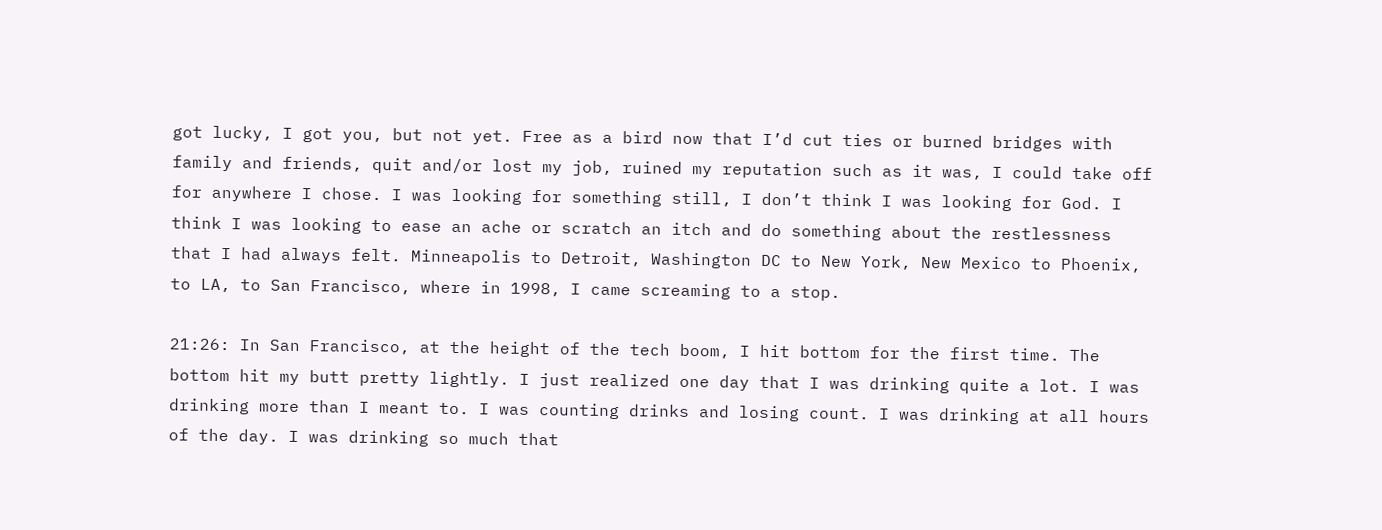got lucky, I got you, but not yet. Free as a bird now that I’d cut ties or burned bridges with family and friends, quit and/or lost my job, ruined my reputation such as it was, I could take off for anywhere I chose. I was looking for something still, I don’t think I was looking for God. I think I was looking to ease an ache or scratch an itch and do something about the restlessness that I had always felt. Minneapolis to Detroit, Washington DC to New York, New Mexico to Phoenix, to LA, to San Francisco, where in 1998, I came screaming to a stop.

21:26: In San Francisco, at the height of the tech boom, I hit bottom for the first time. The bottom hit my butt pretty lightly. I just realized one day that I was drinking quite a lot. I was drinking more than I meant to. I was counting drinks and losing count. I was drinking at all hours of the day. I was drinking so much that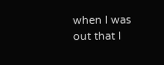when I was out that I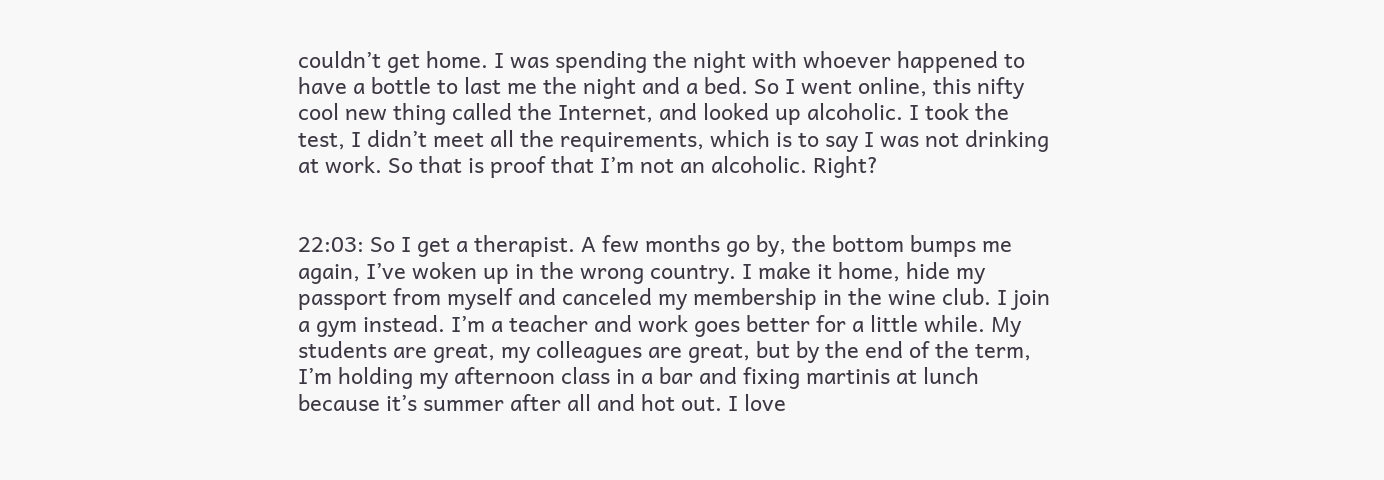couldn’t get home. I was spending the night with whoever happened to have a bottle to last me the night and a bed. So I went online, this nifty cool new thing called the Internet, and looked up alcoholic. I took the test, I didn’t meet all the requirements, which is to say I was not drinking at work. So that is proof that I’m not an alcoholic. Right?


22:03: So I get a therapist. A few months go by, the bottom bumps me again, I’ve woken up in the wrong country. I make it home, hide my passport from myself and canceled my membership in the wine club. I join a gym instead. I’m a teacher and work goes better for a little while. My students are great, my colleagues are great, but by the end of the term, I’m holding my afternoon class in a bar and fixing martinis at lunch because it’s summer after all and hot out. I love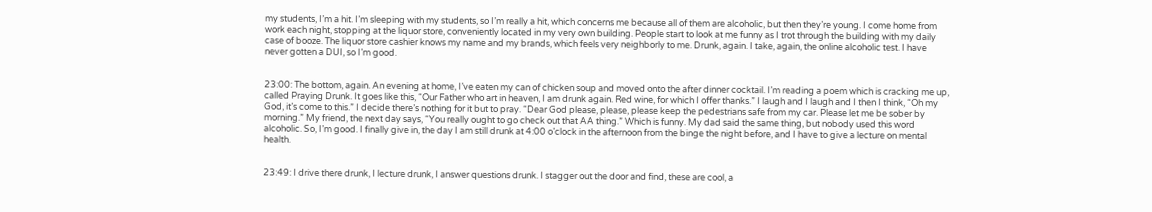my students, I’m a hit. I’m sleeping with my students, so I’m really a hit, which concerns me because all of them are alcoholic, but then they’re young. I come home from work each night, stopping at the liquor store, conveniently located in my very own building. People start to look at me funny as I trot through the building with my daily case of booze. The liquor store cashier knows my name and my brands, which feels very neighborly to me. Drunk, again. I take, again, the online alcoholic test. I have never gotten a DUI, so I’m good.


23:00: The bottom, again. An evening at home, I’ve eaten my can of chicken soup and moved onto the after dinner cocktail. I’m reading a poem which is cracking me up, called Praying Drunk. It goes like this, “Our Father who art in heaven, I am drunk again. Red wine, for which I offer thanks.” I laugh and I laugh and I then I think, “Oh my God, it’s come to this.” I decide there’s nothing for it but to pray. “Dear God please, please, please keep the pedestrians safe from my car. Please let me be sober by morning.” My friend, the next day says, “You really ought to go check out that AA thing.” Which is funny. My dad said the same thing, but nobody used this word alcoholic. So, I’m good. I finally give in, the day I am still drunk at 4:00 o’clock in the afternoon from the binge the night before, and I have to give a lecture on mental health.


23:49: I drive there drunk, I lecture drunk, I answer questions drunk. I stagger out the door and find, these are cool, a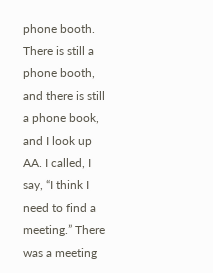phone booth. There is still a phone booth, and there is still a phone book, and I look up AA. I called, I say, “I think I need to find a meeting.” There was a meeting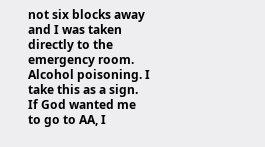not six blocks away and I was taken directly to the emergency room. Alcohol poisoning. I take this as a sign. If God wanted me to go to AA, I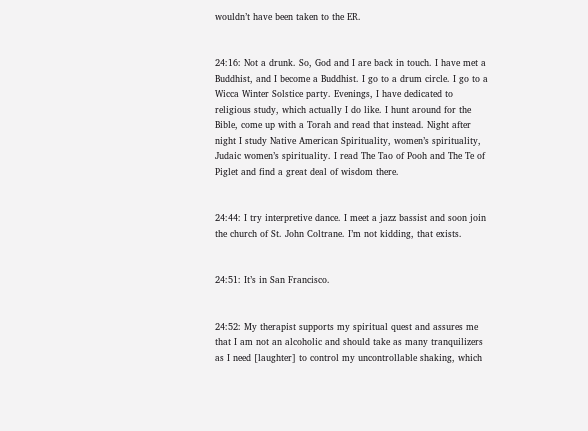wouldn’t have been taken to the ER.


24:16: Not a drunk. So, God and I are back in touch. I have met a Buddhist, and I become a Buddhist. I go to a drum circle. I go to a Wicca Winter Solstice party. Evenings, I have dedicated to religious study, which actually I do like. I hunt around for the Bible, come up with a Torah and read that instead. Night after night I study Native American Spirituality, women’s spirituality, Judaic women’s spirituality. I read The Tao of Pooh and The Te of Piglet and find a great deal of wisdom there.


24:44: I try interpretive dance. I meet a jazz bassist and soon join the church of St. John Coltrane. I’m not kidding, that exists.


24:51: It’s in San Francisco.


24:52: My therapist supports my spiritual quest and assures me that I am not an alcoholic and should take as many tranquilizers as I need [laughter] to control my uncontrollable shaking, which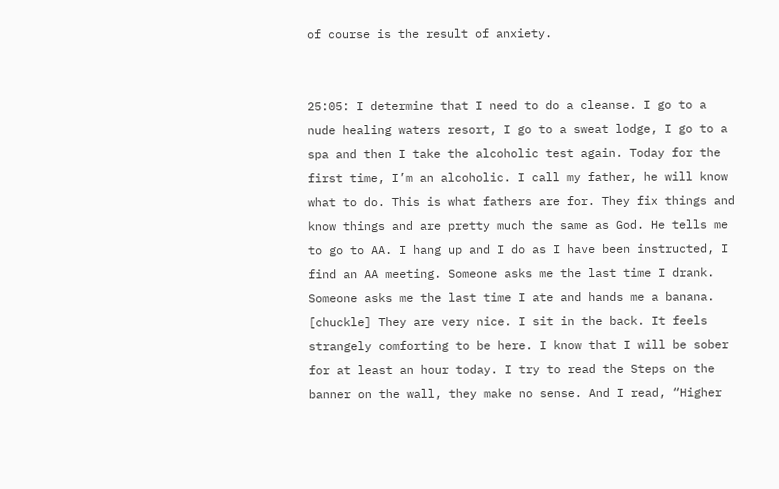of course is the result of anxiety.


25:05: I determine that I need to do a cleanse. I go to a nude healing waters resort, I go to a sweat lodge, I go to a spa and then I take the alcoholic test again. Today for the first time, I’m an alcoholic. I call my father, he will know what to do. This is what fathers are for. They fix things and know things and are pretty much the same as God. He tells me to go to AA. I hang up and I do as I have been instructed, I find an AA meeting. Someone asks me the last time I drank. Someone asks me the last time I ate and hands me a banana. [chuckle] They are very nice. I sit in the back. It feels strangely comforting to be here. I know that I will be sober for at least an hour today. I try to read the Steps on the banner on the wall, they make no sense. And I read, “Higher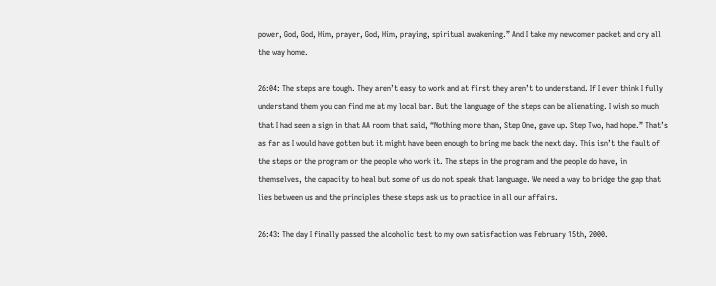power, God, God, Him, prayer, God, Him, praying, spiritual awakening.” And I take my newcomer packet and cry all the way home.

26:04: The steps are tough. They aren’t easy to work and at first they aren’t to understand. If I ever think I fully understand them you can find me at my local bar. But the language of the steps can be alienating. I wish so much that I had seen a sign in that AA room that said, “Nothing more than, Step One, gave up. Step Two, had hope.” That’s as far as I would have gotten but it might have been enough to bring me back the next day. This isn’t the fault of the steps or the program or the people who work it. The steps in the program and the people do have, in themselves, the capacity to heal but some of us do not speak that language. We need a way to bridge the gap that lies between us and the principles these steps ask us to practice in all our affairs.

26:43: The day I finally passed the alcoholic test to my own satisfaction was February 15th, 2000.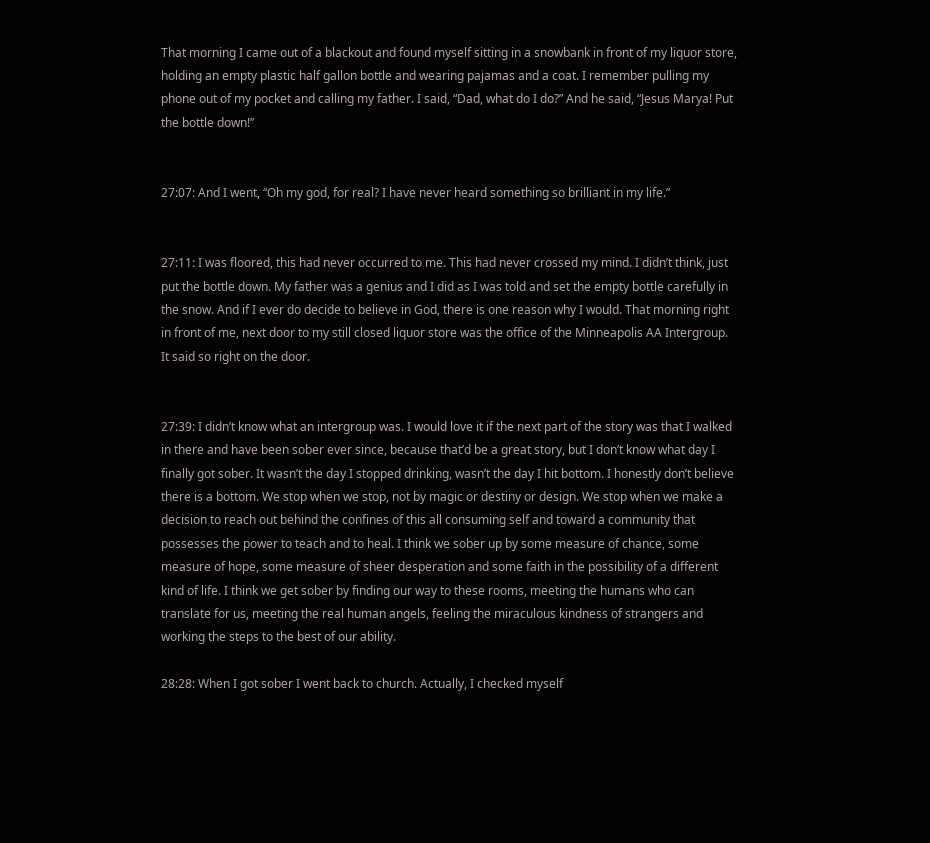That morning I came out of a blackout and found myself sitting in a snowbank in front of my liquor store, holding an empty plastic half gallon bottle and wearing pajamas and a coat. I remember pulling my phone out of my pocket and calling my father. I said, “Dad, what do I do?” And he said, “Jesus Marya! Put the bottle down!”


27:07: And I went, “Oh my god, for real? I have never heard something so brilliant in my life.”


27:11: I was floored, this had never occurred to me. This had never crossed my mind. I didn’t think, just put the bottle down. My father was a genius and I did as I was told and set the empty bottle carefully in the snow. And if I ever do decide to believe in God, there is one reason why I would. That morning right in front of me, next door to my still closed liquor store was the office of the Minneapolis AA Intergroup. It said so right on the door.


27:39: I didn’t know what an intergroup was. I would love it if the next part of the story was that I walked in there and have been sober ever since, because that’d be a great story, but I don’t know what day I finally got sober. It wasn’t the day I stopped drinking, wasn’t the day I hit bottom. I honestly don’t believe there is a bottom. We stop when we stop, not by magic or destiny or design. We stop when we make a decision to reach out behind the confines of this all consuming self and toward a community that possesses the power to teach and to heal. I think we sober up by some measure of chance, some measure of hope, some measure of sheer desperation and some faith in the possibility of a different kind of life. I think we get sober by finding our way to these rooms, meeting the humans who can translate for us, meeting the real human angels, feeling the miraculous kindness of strangers and working the steps to the best of our ability.

28:28: When I got sober I went back to church. Actually, I checked myself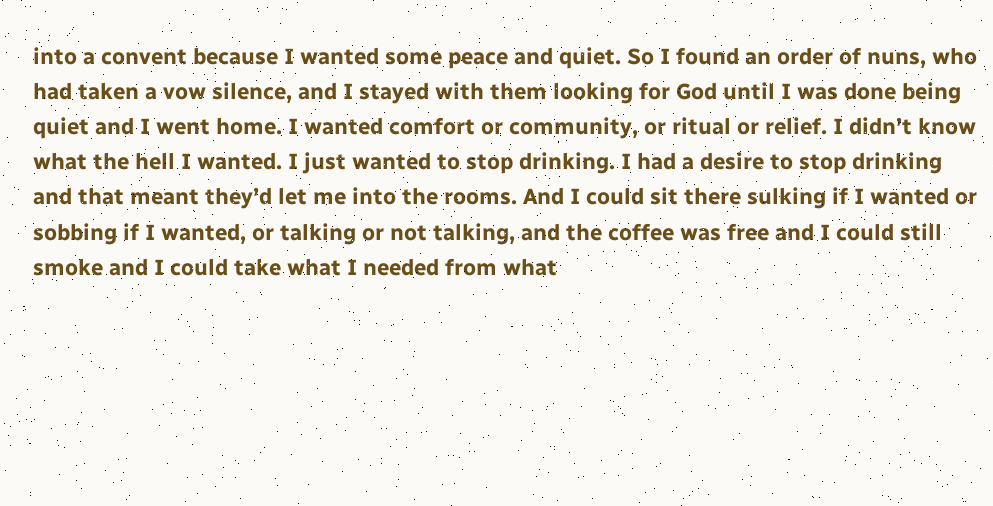into a convent because I wanted some peace and quiet. So I found an order of nuns, who had taken a vow silence, and I stayed with them looking for God until I was done being quiet and I went home. I wanted comfort or community, or ritual or relief. I didn’t know what the hell I wanted. I just wanted to stop drinking. I had a desire to stop drinking and that meant they’d let me into the rooms. And I could sit there sulking if I wanted or sobbing if I wanted, or talking or not talking, and the coffee was free and I could still smoke and I could take what I needed from what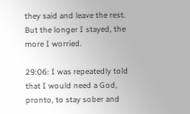they said and leave the rest. But the longer I stayed, the more I worried.

29:06: I was repeatedly told that I would need a God, pronto, to stay sober and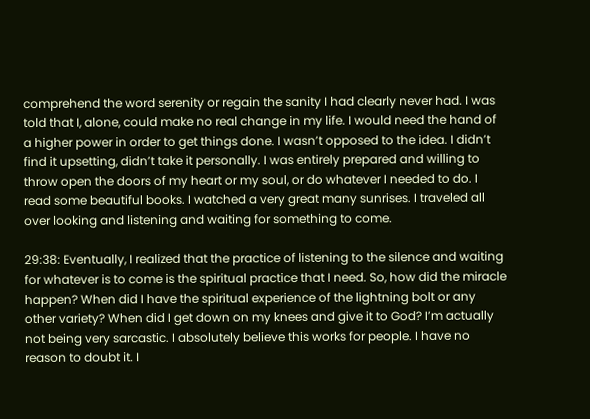comprehend the word serenity or regain the sanity I had clearly never had. I was told that I, alone, could make no real change in my life. I would need the hand of a higher power in order to get things done. I wasn’t opposed to the idea. I didn’t find it upsetting, didn’t take it personally. I was entirely prepared and willing to throw open the doors of my heart or my soul, or do whatever I needed to do. I read some beautiful books. I watched a very great many sunrises. I traveled all over looking and listening and waiting for something to come.

29:38: Eventually, I realized that the practice of listening to the silence and waiting for whatever is to come is the spiritual practice that I need. So, how did the miracle happen? When did I have the spiritual experience of the lightning bolt or any other variety? When did I get down on my knees and give it to God? I’m actually not being very sarcastic. I absolutely believe this works for people. I have no reason to doubt it. I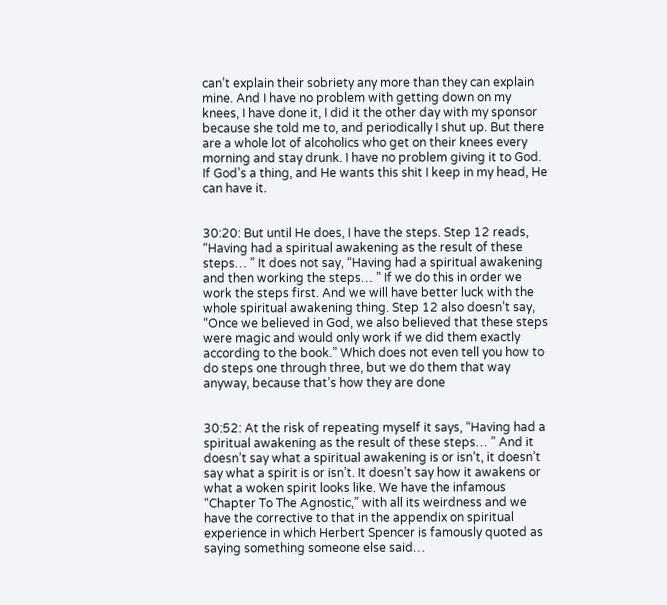can’t explain their sobriety any more than they can explain mine. And I have no problem with getting down on my knees, I have done it, I did it the other day with my sponsor because she told me to, and periodically I shut up. But there are a whole lot of alcoholics who get on their knees every morning and stay drunk. I have no problem giving it to God. If God’s a thing, and He wants this shit I keep in my head, He can have it.


30:20: But until He does, I have the steps. Step 12 reads, “Having had a spiritual awakening as the result of these steps… ” It does not say, “Having had a spiritual awakening and then working the steps… ” If we do this in order we work the steps first. And we will have better luck with the whole spiritual awakening thing. Step 12 also doesn’t say, “Once we believed in God, we also believed that these steps were magic and would only work if we did them exactly according to the book.” Which does not even tell you how to do steps one through three, but we do them that way anyway, because that’s how they are done


30:52: At the risk of repeating myself it says, “Having had a spiritual awakening as the result of these steps… ” And it doesn’t say what a spiritual awakening is or isn’t, it doesn’t say what a spirit is or isn’t. It doesn’t say how it awakens or what a woken spirit looks like. We have the infamous “Chapter To The Agnostic,” with all its weirdness and we have the corrective to that in the appendix on spiritual experience in which Herbert Spencer is famously quoted as saying something someone else said…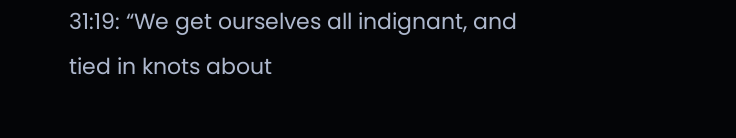31:19: “We get ourselves all indignant, and tied in knots about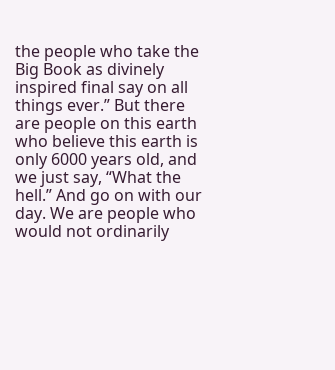the people who take the Big Book as divinely inspired final say on all things ever.” But there are people on this earth who believe this earth is only 6000 years old, and we just say, “What the hell.” And go on with our day. We are people who would not ordinarily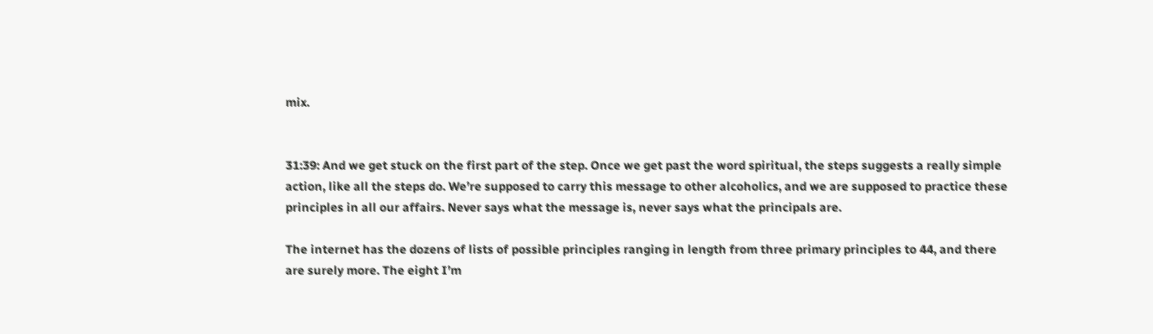mix.


31:39: And we get stuck on the first part of the step. Once we get past the word spiritual, the steps suggests a really simple action, like all the steps do. We’re supposed to carry this message to other alcoholics, and we are supposed to practice these principles in all our affairs. Never says what the message is, never says what the principals are.

The internet has the dozens of lists of possible principles ranging in length from three primary principles to 44, and there are surely more. The eight I’m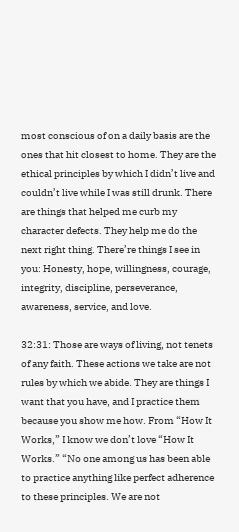most conscious of on a daily basis are the ones that hit closest to home. They are the ethical principles by which I didn’t live and couldn’t live while I was still drunk. There are things that helped me curb my character defects. They help me do the next right thing. There’re things I see in you: Honesty, hope, willingness, courage, integrity, discipline, perseverance, awareness, service, and love.

32:31: Those are ways of living, not tenets of any faith. These actions we take are not rules by which we abide. They are things I want that you have, and I practice them because you show me how. From “How It Works,” I know we don’t love “How It Works.” “No one among us has been able to practice anything like perfect adherence to these principles. We are not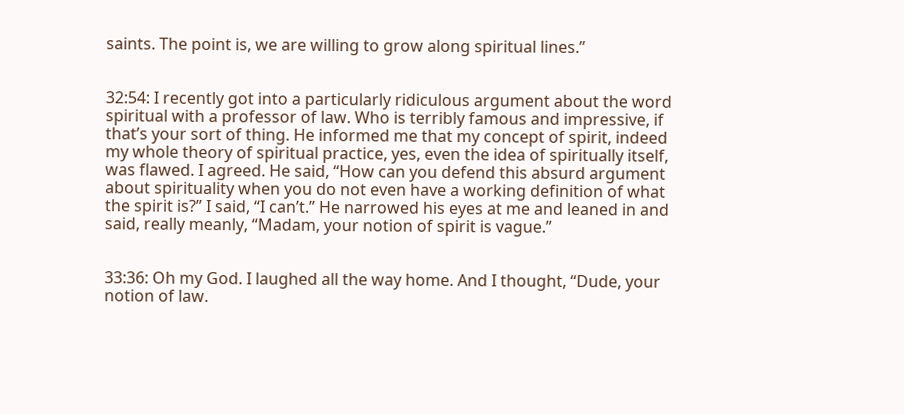saints. The point is, we are willing to grow along spiritual lines.”


32:54: I recently got into a particularly ridiculous argument about the word spiritual with a professor of law. Who is terribly famous and impressive, if that’s your sort of thing. He informed me that my concept of spirit, indeed my whole theory of spiritual practice, yes, even the idea of spiritually itself, was flawed. I agreed. He said, “How can you defend this absurd argument about spirituality when you do not even have a working definition of what the spirit is?” I said, “I can’t.” He narrowed his eyes at me and leaned in and said, really meanly, “Madam, your notion of spirit is vague.”


33:36: Oh my God. I laughed all the way home. And I thought, “Dude, your notion of law.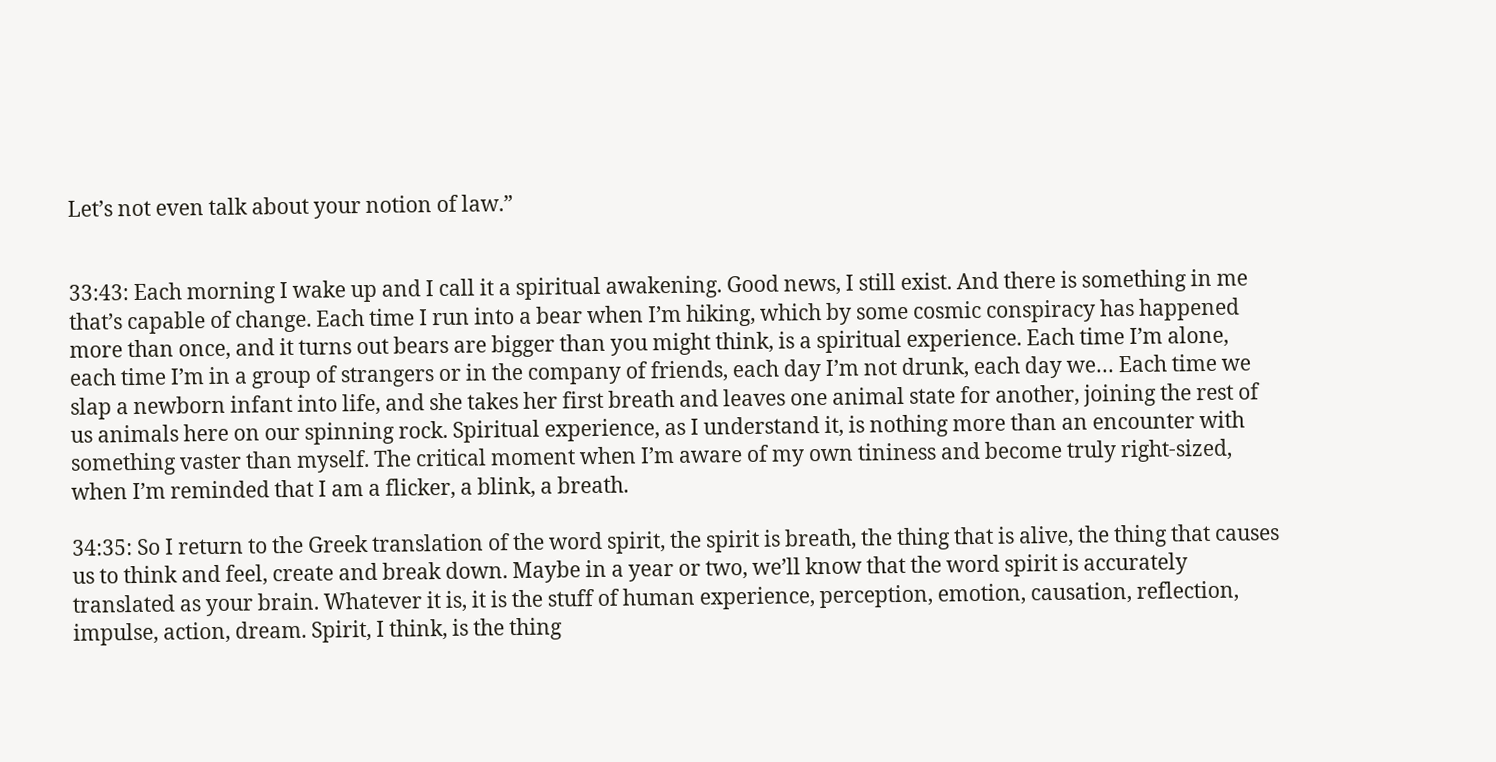Let’s not even talk about your notion of law.”


33:43: Each morning I wake up and I call it a spiritual awakening. Good news, I still exist. And there is something in me that’s capable of change. Each time I run into a bear when I’m hiking, which by some cosmic conspiracy has happened more than once, and it turns out bears are bigger than you might think, is a spiritual experience. Each time I’m alone, each time I’m in a group of strangers or in the company of friends, each day I’m not drunk, each day we… Each time we slap a newborn infant into life, and she takes her first breath and leaves one animal state for another, joining the rest of us animals here on our spinning rock. Spiritual experience, as I understand it, is nothing more than an encounter with something vaster than myself. The critical moment when I’m aware of my own tininess and become truly right-sized, when I’m reminded that I am a flicker, a blink, a breath.

34:35: So I return to the Greek translation of the word spirit, the spirit is breath, the thing that is alive, the thing that causes us to think and feel, create and break down. Maybe in a year or two, we’ll know that the word spirit is accurately translated as your brain. Whatever it is, it is the stuff of human experience, perception, emotion, causation, reflection, impulse, action, dream. Spirit, I think, is the thing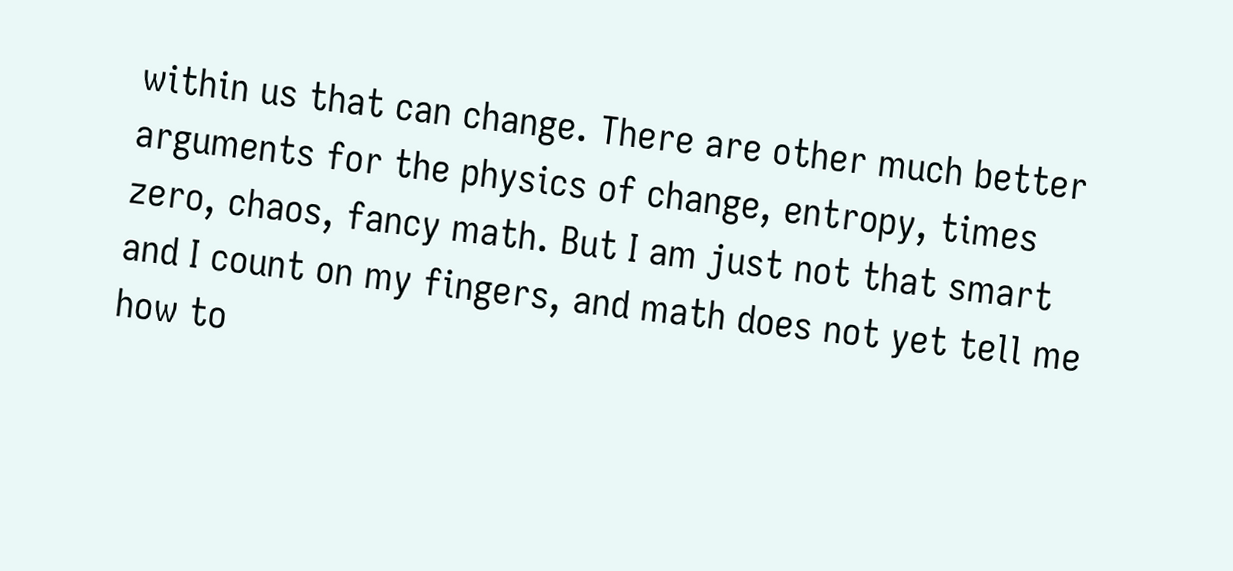within us that can change. There are other much better arguments for the physics of change, entropy, times zero, chaos, fancy math. But I am just not that smart and I count on my fingers, and math does not yet tell me how to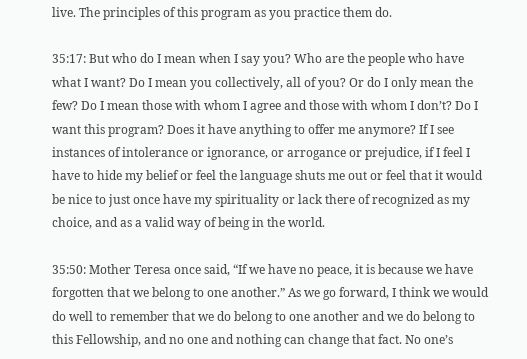live. The principles of this program as you practice them do.

35:17: But who do I mean when I say you? Who are the people who have what I want? Do I mean you collectively, all of you? Or do I only mean the few? Do I mean those with whom I agree and those with whom I don’t? Do I want this program? Does it have anything to offer me anymore? If I see instances of intolerance or ignorance, or arrogance or prejudice, if I feel I have to hide my belief or feel the language shuts me out or feel that it would be nice to just once have my spirituality or lack there of recognized as my choice, and as a valid way of being in the world.

35:50: Mother Teresa once said, “If we have no peace, it is because we have forgotten that we belong to one another.” As we go forward, I think we would do well to remember that we do belong to one another and we do belong to this Fellowship, and no one and nothing can change that fact. No one’s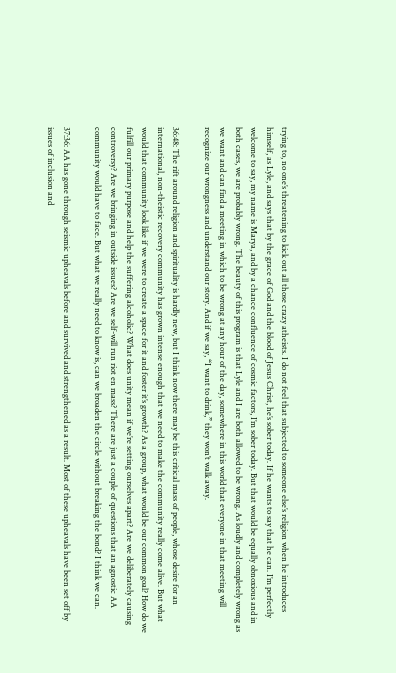trying to, no one’s threatening to kick out all those crazy atheists. I do not feel that subjected to someone else’s religion when he introduces himself, as Lyle, and says that by the grace of God and the blood of Jesus Christ, he’s sober today. If he wants to say that he can. I’m perfectly welcome to say, my name is Marya, and by a chance confluence of cosmic factors, I’m sober today. But that would be equally obnoxious and in both cases, we are probably wrong. The beauty of this program is that Lyle and I are both allowed to be wrong. As loudly and completely wrong as we want and can find a meeting in which to be wrong at any hour of the day, somewhere in this world that everyone in that meeting will recognize our wrongness and understand our story. And if we say, “I want to drink,” they won’t walk away.

36:48: The rift around religion and spirituality is hardly new, but I think now there may be this critical mass of people, whose desire for an international, non-theistic recovery community has grown intense enough that we need to make the community really come alive. But what would that community look like if we were to create a space for it and foster it’s growth? As a group, what would be our common goal? How do we fulfill our primary purpose and help the suffering alcoholic? What does unity mean if we’re setting ourselves apart? Are we deliberately causing controversy? Are we bringing in outside issues? Are we self-will run riot en mass? There are just a couple of questions that an agnostic AA community would have to face. But what we really need to know is, can we broaden the circle without breaking the bond? I think we can.

37:36: AA has gone through seismic upheavals before and survived and strengthened as a result. Most of these upheavals have been set off by issues of inclusion and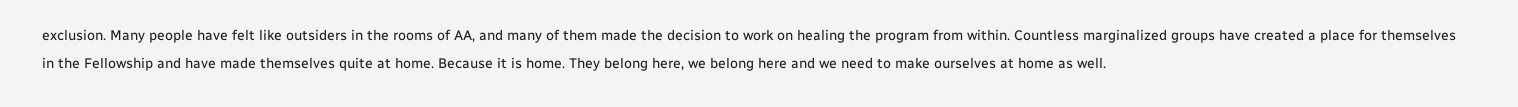exclusion. Many people have felt like outsiders in the rooms of AA, and many of them made the decision to work on healing the program from within. Countless marginalized groups have created a place for themselves in the Fellowship and have made themselves quite at home. Because it is home. They belong here, we belong here and we need to make ourselves at home as well.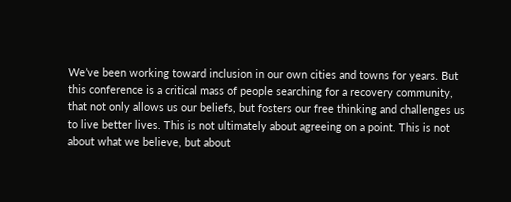We’ve been working toward inclusion in our own cities and towns for years. But this conference is a critical mass of people searching for a recovery community, that not only allows us our beliefs, but fosters our free thinking and challenges us to live better lives. This is not ultimately about agreeing on a point. This is not about what we believe, but about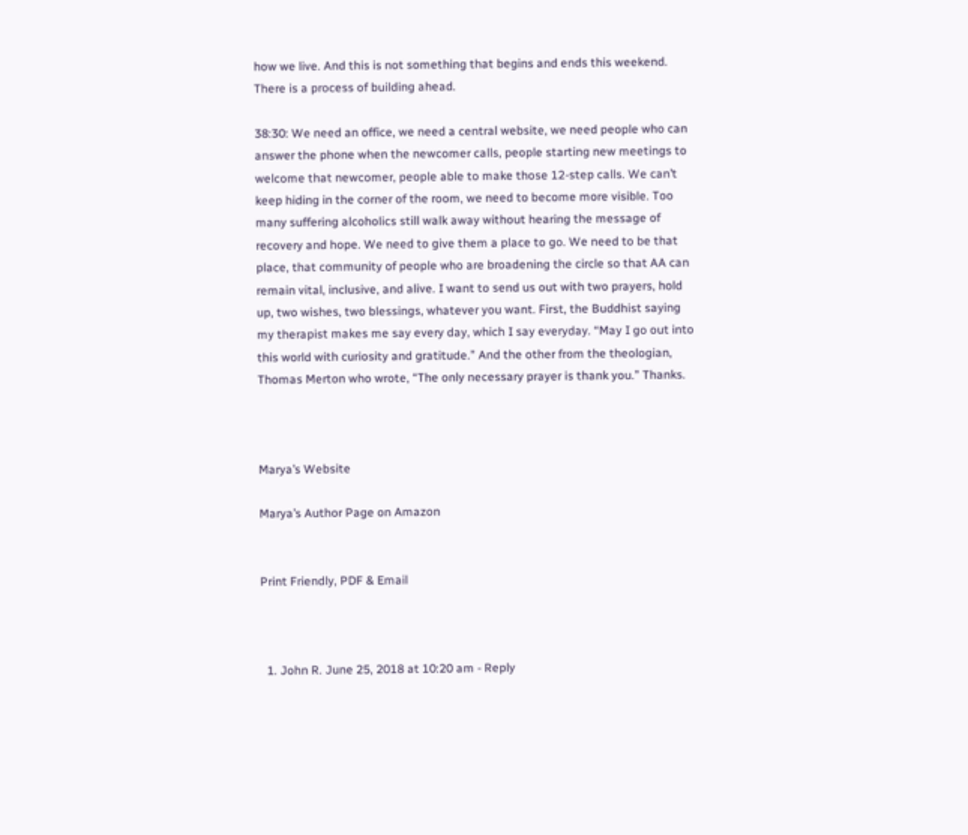how we live. And this is not something that begins and ends this weekend. There is a process of building ahead.

38:30: We need an office, we need a central website, we need people who can answer the phone when the newcomer calls, people starting new meetings to welcome that newcomer, people able to make those 12-step calls. We can’t keep hiding in the corner of the room, we need to become more visible. Too many suffering alcoholics still walk away without hearing the message of recovery and hope. We need to give them a place to go. We need to be that place, that community of people who are broadening the circle so that AA can remain vital, inclusive, and alive. I want to send us out with two prayers, hold up, two wishes, two blessings, whatever you want. First, the Buddhist saying my therapist makes me say every day, which I say everyday. “May I go out into this world with curiosity and gratitude.” And the other from the theologian, Thomas Merton who wrote, “The only necessary prayer is thank you.” Thanks.



Marya’s Website

Marya’s Author Page on Amazon


Print Friendly, PDF & Email



  1. John R. June 25, 2018 at 10:20 am - Reply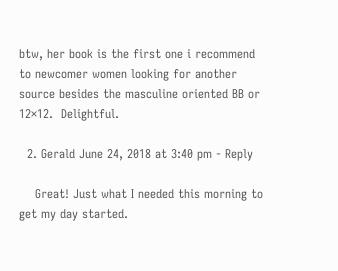btw, her book is the first one i recommend to newcomer women looking for another source besides the masculine oriented BB or 12×12.  Delightful.

  2. Gerald June 24, 2018 at 3:40 pm - Reply

    Great! Just what I needed this morning to get my day started.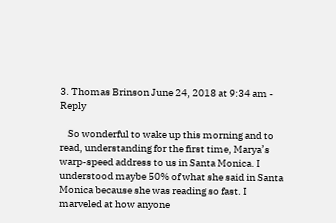3. Thomas Brinson June 24, 2018 at 9:34 am - Reply

    So wonderful to wake up this morning and to read, understanding for the first time, Marya’s warp-speed address to us in Santa Monica. I understood maybe 50% of what she said in Santa Monica because she was reading so fast. I marveled at how anyone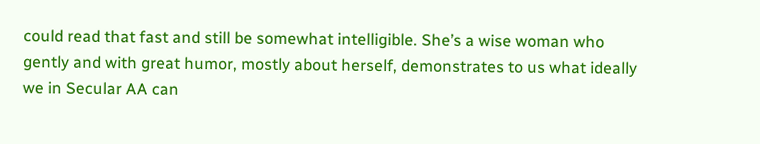could read that fast and still be somewhat intelligible. She’s a wise woman who gently and with great humor, mostly about herself, demonstrates to us what ideally we in Secular AA can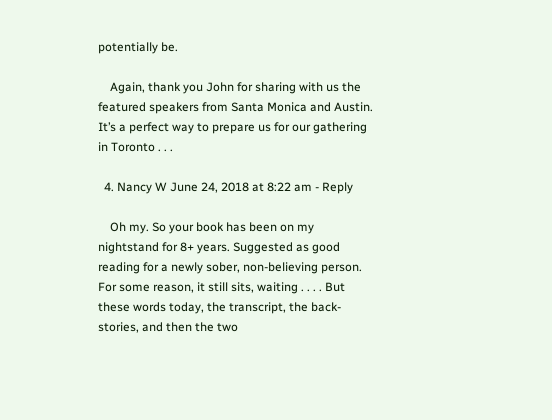potentially be.

    Again, thank you John for sharing with us the featured speakers from Santa Monica and Austin. It’s a perfect way to prepare us for our gathering in Toronto . . .

  4. Nancy W June 24, 2018 at 8:22 am - Reply

    Oh my. So your book has been on my nightstand for 8+ years. Suggested as good reading for a newly sober, non-believing person. For some reason, it still sits, waiting . . . . But these words today, the transcript, the back-stories, and then the two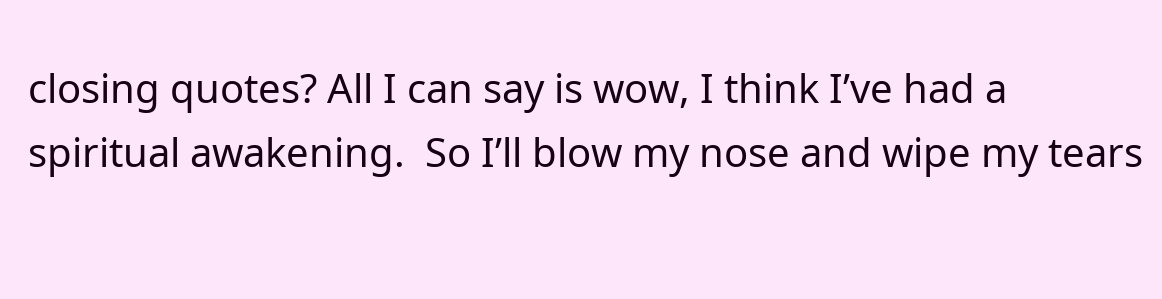closing quotes? All I can say is wow, I think I’ve had a spiritual awakening.  So I’ll blow my nose and wipe my tears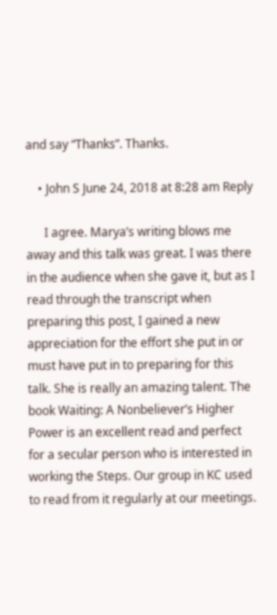and say “Thanks”. Thanks.

    • John S June 24, 2018 at 8:28 am Reply

      I agree. Marya’s writing blows me away and this talk was great. I was there in the audience when she gave it, but as I read through the transcript when preparing this post, I gained a new appreciation for the effort she put in or must have put in to preparing for this talk. She is really an amazing talent. The book Waiting: A Nonbeliever’s Higher Power is an excellent read and perfect for a secular person who is interested in working the Steps. Our group in KC used to read from it regularly at our meetings.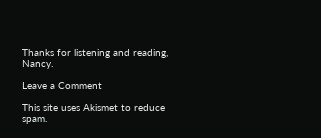Thanks for listening and reading, Nancy.

Leave a Comment

This site uses Akismet to reduce spam.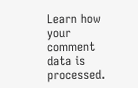Learn how your comment data is processed.